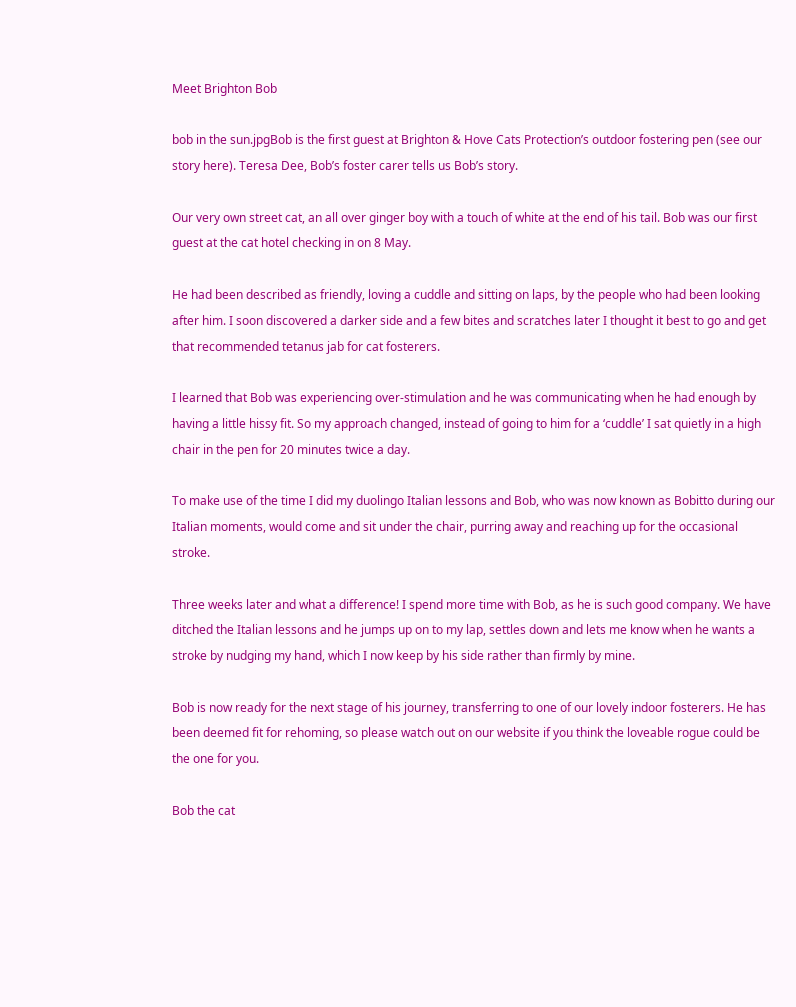Meet Brighton Bob

bob in the sun.jpgBob is the first guest at Brighton & Hove Cats Protection’s outdoor fostering pen (see our story here). Teresa Dee, Bob’s foster carer tells us Bob’s story.

Our very own street cat, an all over ginger boy with a touch of white at the end of his tail. Bob was our first guest at the cat hotel checking in on 8 May.

He had been described as friendly, loving a cuddle and sitting on laps, by the people who had been looking after him. I soon discovered a darker side and a few bites and scratches later I thought it best to go and get that recommended tetanus jab for cat fosterers.

I learned that Bob was experiencing over-stimulation and he was communicating when he had enough by having a little hissy fit. So my approach changed, instead of going to him for a ‘cuddle’ I sat quietly in a high chair in the pen for 20 minutes twice a day.

To make use of the time I did my duolingo Italian lessons and Bob, who was now known as Bobitto during our Italian moments, would come and sit under the chair, purring away and reaching up for the occasional stroke.

Three weeks later and what a difference! I spend more time with Bob, as he is such good company. We have ditched the Italian lessons and he jumps up on to my lap, settles down and lets me know when he wants a stroke by nudging my hand, which I now keep by his side rather than firmly by mine.

Bob is now ready for the next stage of his journey, transferring to one of our lovely indoor fosterers. He has been deemed fit for rehoming, so please watch out on our website if you think the loveable rogue could be the one for you.

Bob the cat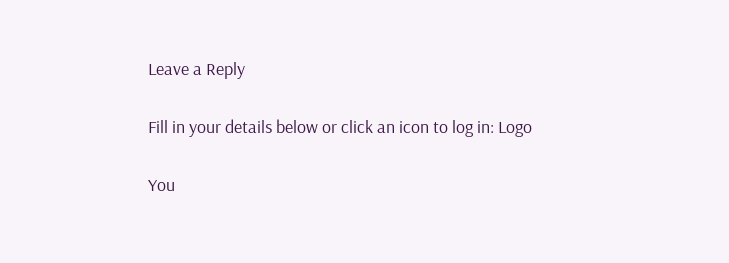Leave a Reply

Fill in your details below or click an icon to log in: Logo

You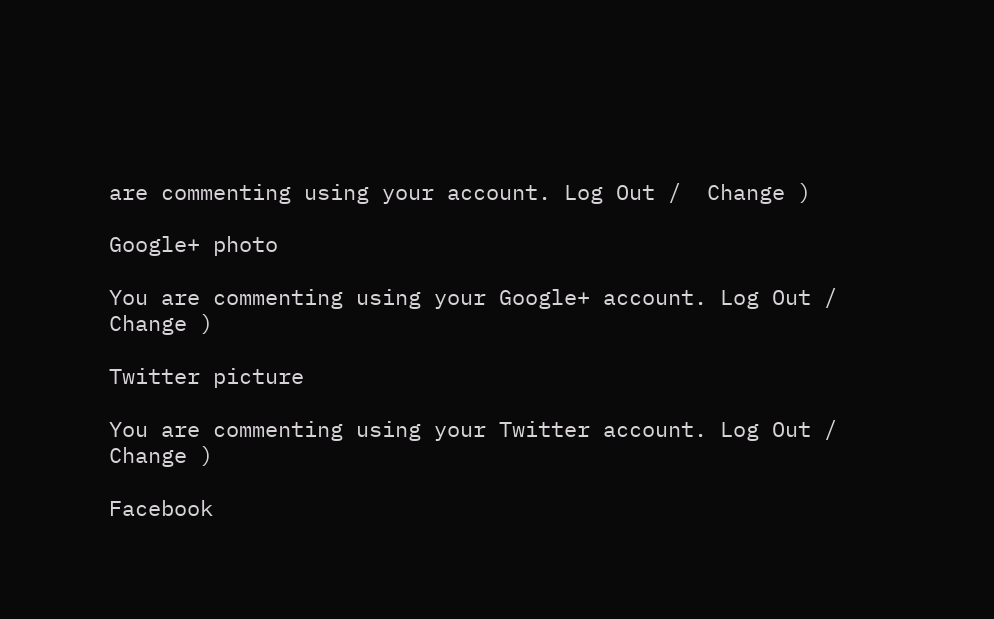are commenting using your account. Log Out /  Change )

Google+ photo

You are commenting using your Google+ account. Log Out /  Change )

Twitter picture

You are commenting using your Twitter account. Log Out /  Change )

Facebook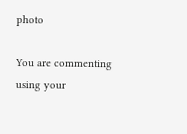photo

You are commenting using your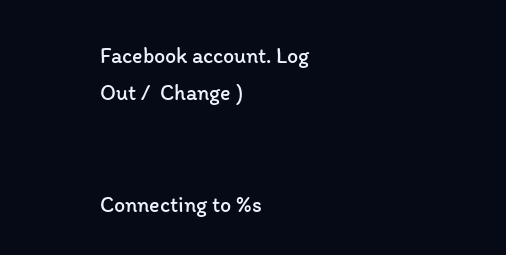Facebook account. Log Out /  Change )


Connecting to %s